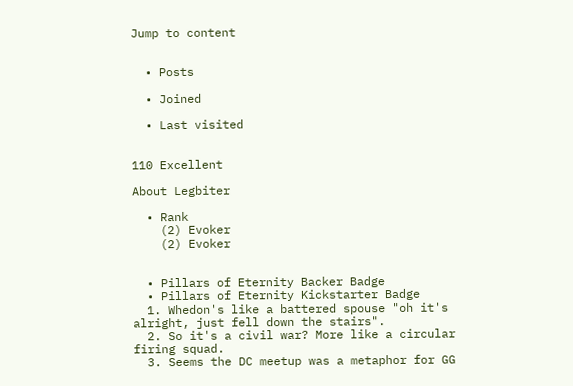Jump to content


  • Posts

  • Joined

  • Last visited


110 Excellent

About Legbiter

  • Rank
    (2) Evoker
    (2) Evoker


  • Pillars of Eternity Backer Badge
  • Pillars of Eternity Kickstarter Badge
  1. Whedon's like a battered spouse "oh it's alright, just fell down the stairs".
  2. So it's a civil war? More like a circular firing squad.
  3. Seems the DC meetup was a metaphor for GG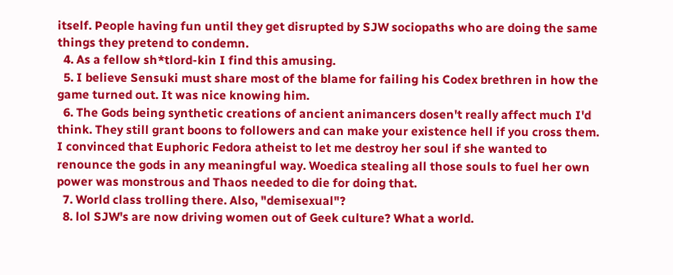itself. People having fun until they get disrupted by SJW sociopaths who are doing the same things they pretend to condemn.
  4. As a fellow sh*tlord-kin I find this amusing.
  5. I believe Sensuki must share most of the blame for failing his Codex brethren in how the game turned out. It was nice knowing him.
  6. The Gods being synthetic creations of ancient animancers dosen't really affect much I'd think. They still grant boons to followers and can make your existence hell if you cross them. I convinced that Euphoric Fedora atheist to let me destroy her soul if she wanted to renounce the gods in any meaningful way. Woedica stealing all those souls to fuel her own power was monstrous and Thaos needed to die for doing that.
  7. World class trolling there. Also, "demisexual"?
  8. lol SJW's are now driving women out of Geek culture? What a world.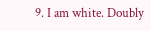9. I am white. Doubly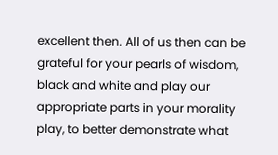excellent then. All of us then can be grateful for your pearls of wisdom, black and white and play our appropriate parts in your morality play, to better demonstrate what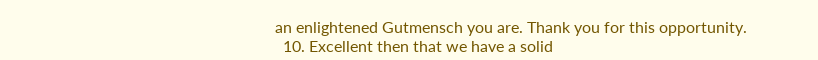an enlightened Gutmensch you are. Thank you for this opportunity.
  10. Excellent then that we have a solid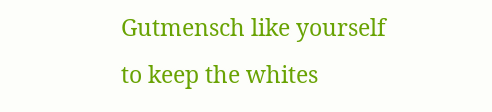Gutmensch like yourself to keep the whites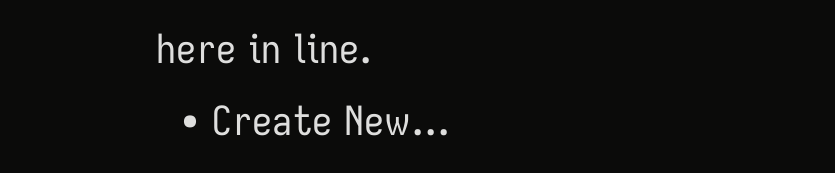here in line.
  • Create New...